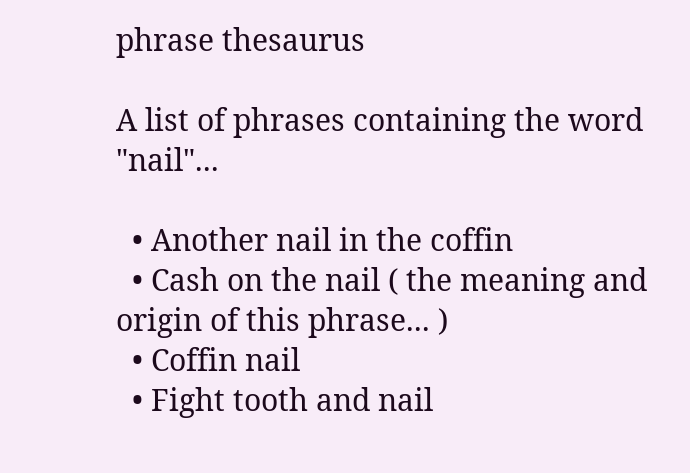phrase thesaurus

A list of phrases containing the word "nail"...

  • Another nail in the coffin
  • Cash on the nail ( the meaning and origin of this phrase... )
  • Coffin nail
  • Fight tooth and nail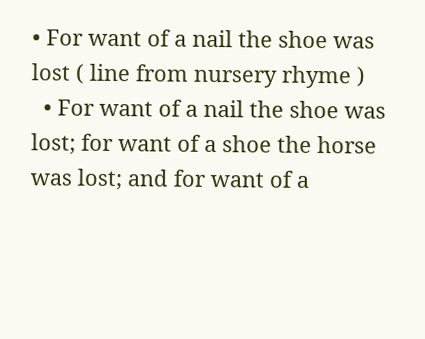• For want of a nail the shoe was lost ( line from nursery rhyme )
  • For want of a nail the shoe was lost; for want of a shoe the horse was lost; and for want of a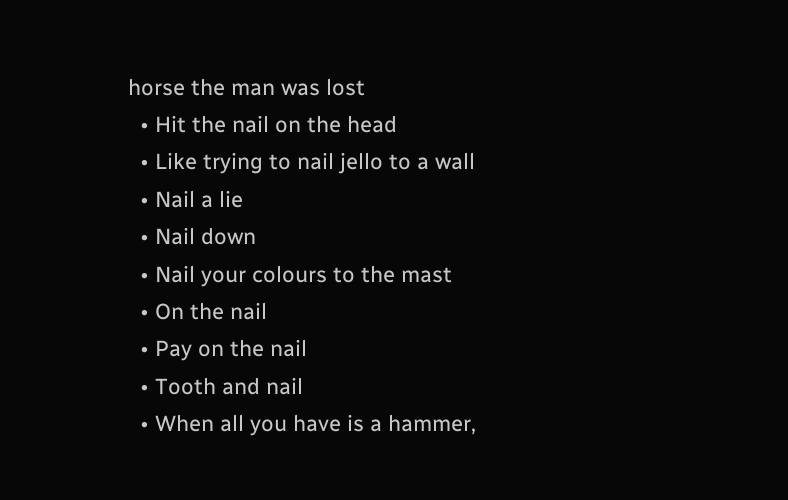horse the man was lost
  • Hit the nail on the head
  • Like trying to nail jello to a wall
  • Nail a lie
  • Nail down
  • Nail your colours to the mast
  • On the nail
  • Pay on the nail
  • Tooth and nail
  • When all you have is a hammer,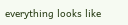everything looks like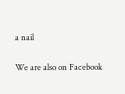a nail

We are also on Facebook